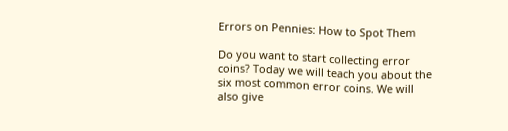Errors on Pennies: How to Spot Them

Do you want to start collecting error coins? Today we will teach you about the six most common error coins. We will also give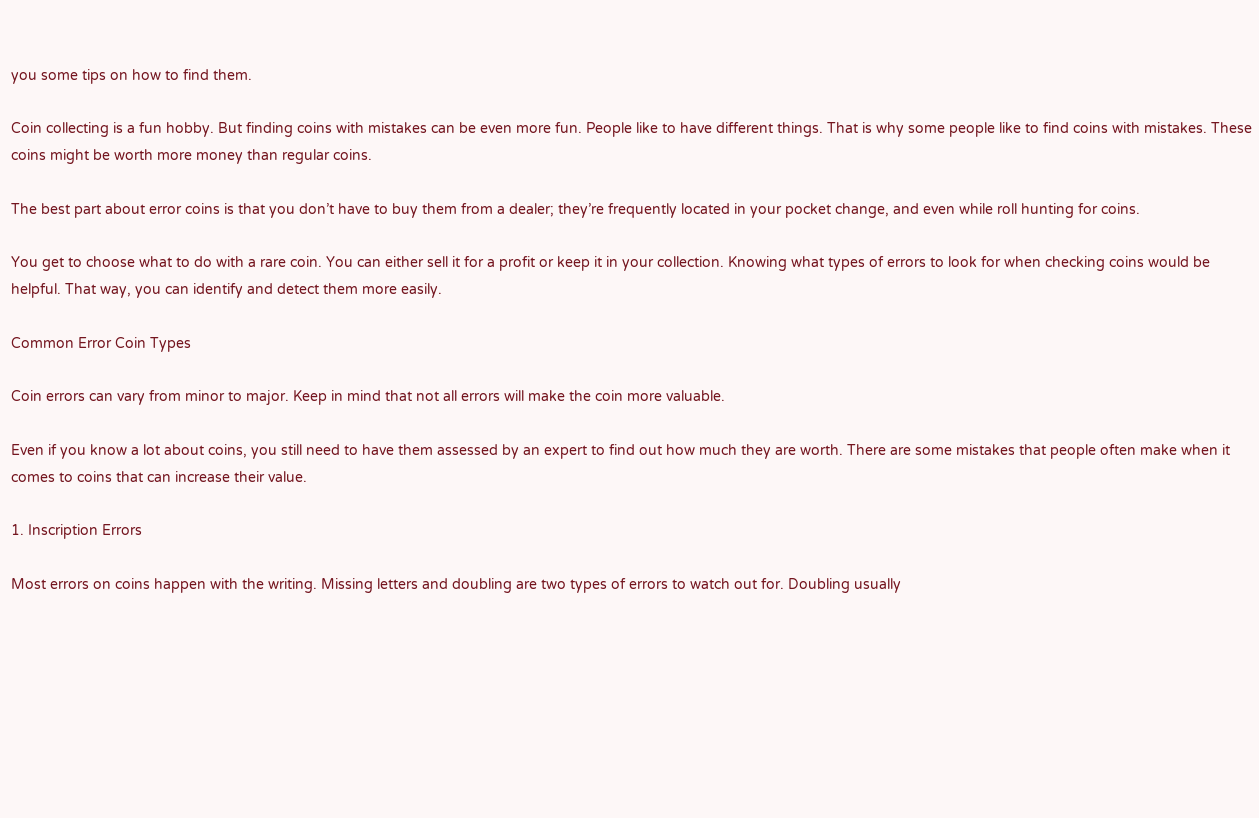you some tips on how to find them.

Coin collecting is a fun hobby. But finding coins with mistakes can be even more fun. People like to have different things. That is why some people like to find coins with mistakes. These coins might be worth more money than regular coins.

The best part about error coins is that you don’t have to buy them from a dealer; they’re frequently located in your pocket change, and even while roll hunting for coins.

You get to choose what to do with a rare coin. You can either sell it for a profit or keep it in your collection. Knowing what types of errors to look for when checking coins would be helpful. That way, you can identify and detect them more easily.

Common Error Coin Types

Coin errors can vary from minor to major. Keep in mind that not all errors will make the coin more valuable.

Even if you know a lot about coins, you still need to have them assessed by an expert to find out how much they are worth. There are some mistakes that people often make when it comes to coins that can increase their value.

1. Inscription Errors

Most errors on coins happen with the writing. Missing letters and doubling are two types of errors to watch out for. Doubling usually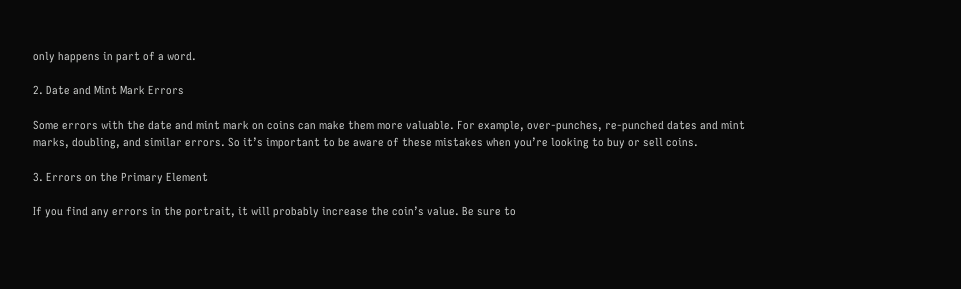only happens in part of a word.

2. Date and Mint Mark Errors

Some errors with the date and mint mark on coins can make them more valuable. For example, over-punches, re-punched dates and mint marks, doubling, and similar errors. So it’s important to be aware of these mistakes when you’re looking to buy or sell coins.

3. Errors on the Primary Element

If you find any errors in the portrait, it will probably increase the coin’s value. Be sure to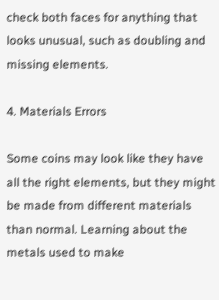check both faces for anything that looks unusual, such as doubling and missing elements.

4. Materials Errors

Some coins may look like they have all the right elements, but they might be made from different materials than normal. Learning about the metals used to make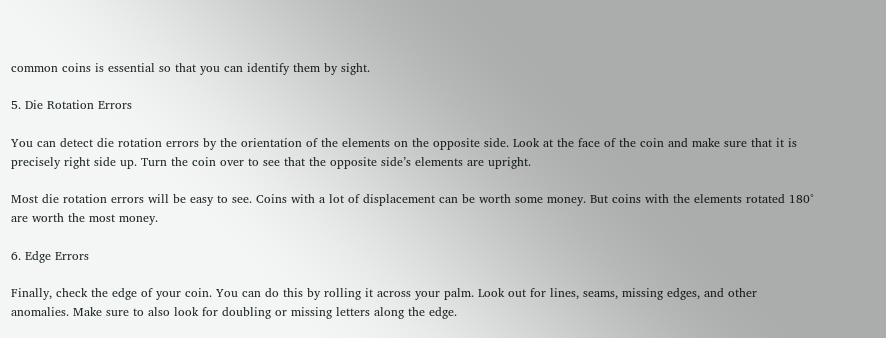common coins is essential so that you can identify them by sight.

5. Die Rotation Errors

You can detect die rotation errors by the orientation of the elements on the opposite side. Look at the face of the coin and make sure that it is precisely right side up. Turn the coin over to see that the opposite side’s elements are upright.

Most die rotation errors will be easy to see. Coins with a lot of displacement can be worth some money. But coins with the elements rotated 180° are worth the most money.

6. Edge Errors

Finally, check the edge of your coin. You can do this by rolling it across your palm. Look out for lines, seams, missing edges, and other anomalies. Make sure to also look for doubling or missing letters along the edge.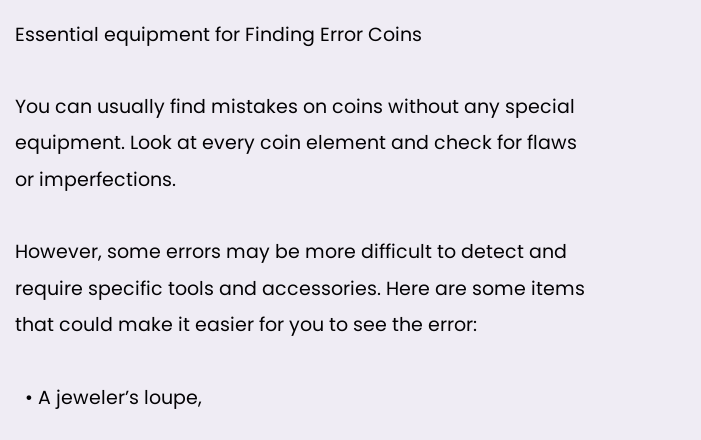Essential equipment for Finding Error Coins

You can usually find mistakes on coins without any special equipment. Look at every coin element and check for flaws or imperfections.

However, some errors may be more difficult to detect and require specific tools and accessories. Here are some items that could make it easier for you to see the error:

  • A jeweler’s loupe,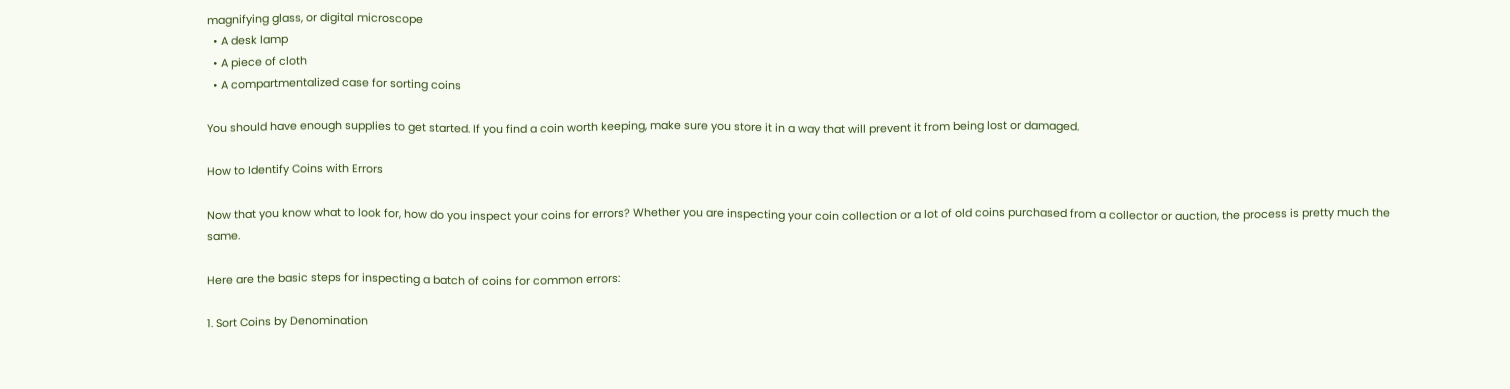magnifying glass, or digital microscope
  • A desk lamp
  • A piece of cloth
  • A compartmentalized case for sorting coins

You should have enough supplies to get started. If you find a coin worth keeping, make sure you store it in a way that will prevent it from being lost or damaged.

How to Identify Coins with Errors

Now that you know what to look for, how do you inspect your coins for errors? Whether you are inspecting your coin collection or a lot of old coins purchased from a collector or auction, the process is pretty much the same.

Here are the basic steps for inspecting a batch of coins for common errors:

1. Sort Coins by Denomination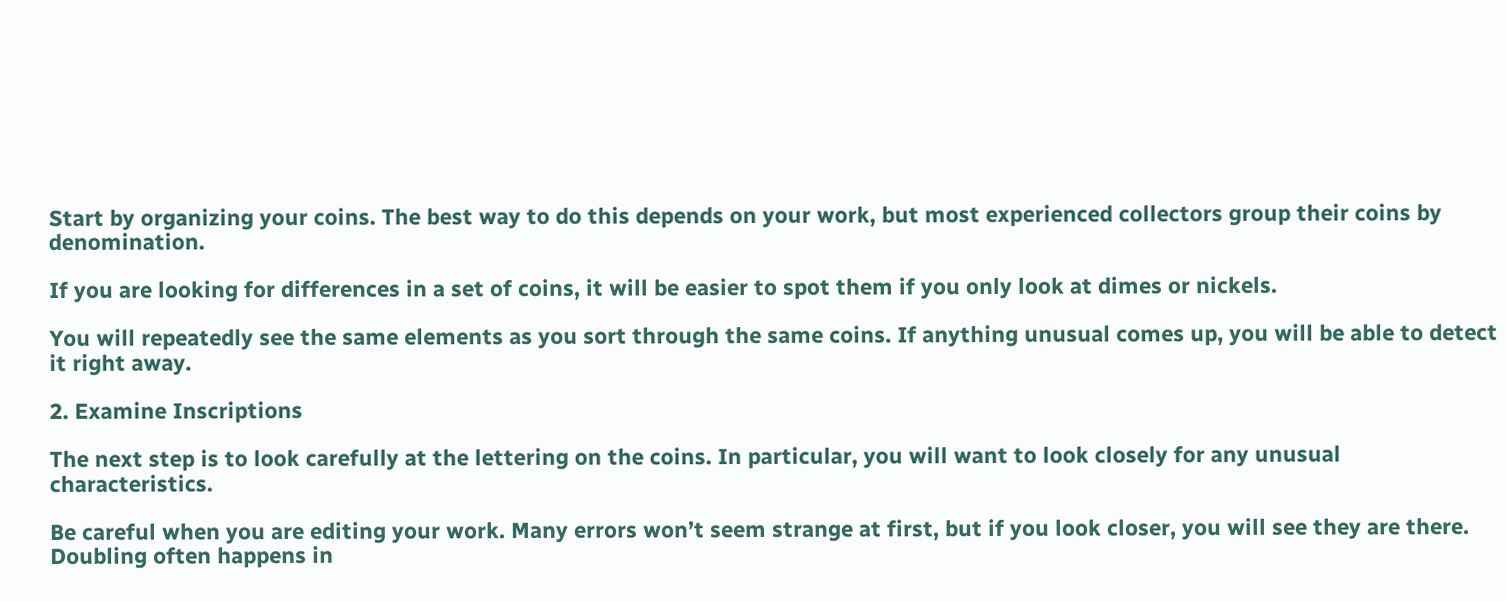Start by organizing your coins. The best way to do this depends on your work, but most experienced collectors group their coins by denomination.

If you are looking for differences in a set of coins, it will be easier to spot them if you only look at dimes or nickels.

You will repeatedly see the same elements as you sort through the same coins. If anything unusual comes up, you will be able to detect it right away.

2. Examine Inscriptions

The next step is to look carefully at the lettering on the coins. In particular, you will want to look closely for any unusual characteristics.

Be careful when you are editing your work. Many errors won’t seem strange at first, but if you look closer, you will see they are there. Doubling often happens in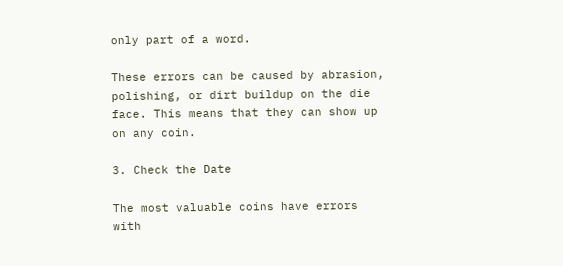only part of a word.

These errors can be caused by abrasion, polishing, or dirt buildup on the die face. This means that they can show up on any coin.

3. Check the Date

The most valuable coins have errors with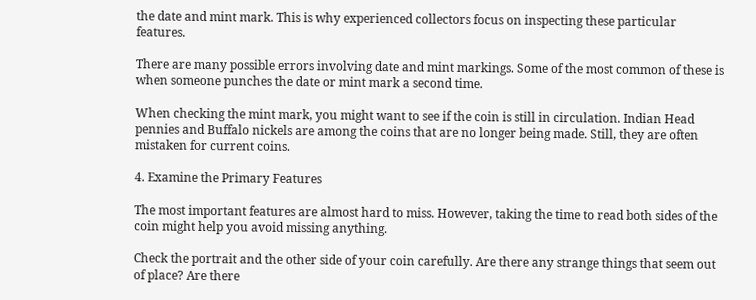the date and mint mark. This is why experienced collectors focus on inspecting these particular features.

There are many possible errors involving date and mint markings. Some of the most common of these is when someone punches the date or mint mark a second time.

When checking the mint mark, you might want to see if the coin is still in circulation. Indian Head pennies and Buffalo nickels are among the coins that are no longer being made. Still, they are often mistaken for current coins.

4. Examine the Primary Features

The most important features are almost hard to miss. However, taking the time to read both sides of the coin might help you avoid missing anything.

Check the portrait and the other side of your coin carefully. Are there any strange things that seem out of place? Are there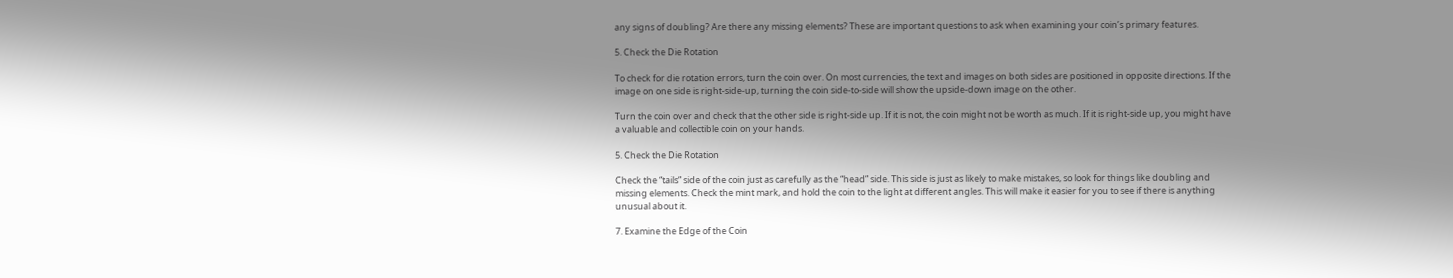any signs of doubling? Are there any missing elements? These are important questions to ask when examining your coin’s primary features.

5. Check the Die Rotation

To check for die rotation errors, turn the coin over. On most currencies, the text and images on both sides are positioned in opposite directions. If the image on one side is right-side-up, turning the coin side-to-side will show the upside-down image on the other.

Turn the coin over and check that the other side is right-side up. If it is not, the coin might not be worth as much. If it is right-side up, you might have a valuable and collectible coin on your hands.

5. Check the Die Rotation

Check the “tails” side of the coin just as carefully as the “head” side. This side is just as likely to make mistakes, so look for things like doubling and missing elements. Check the mint mark, and hold the coin to the light at different angles. This will make it easier for you to see if there is anything unusual about it.

7. Examine the Edge of the Coin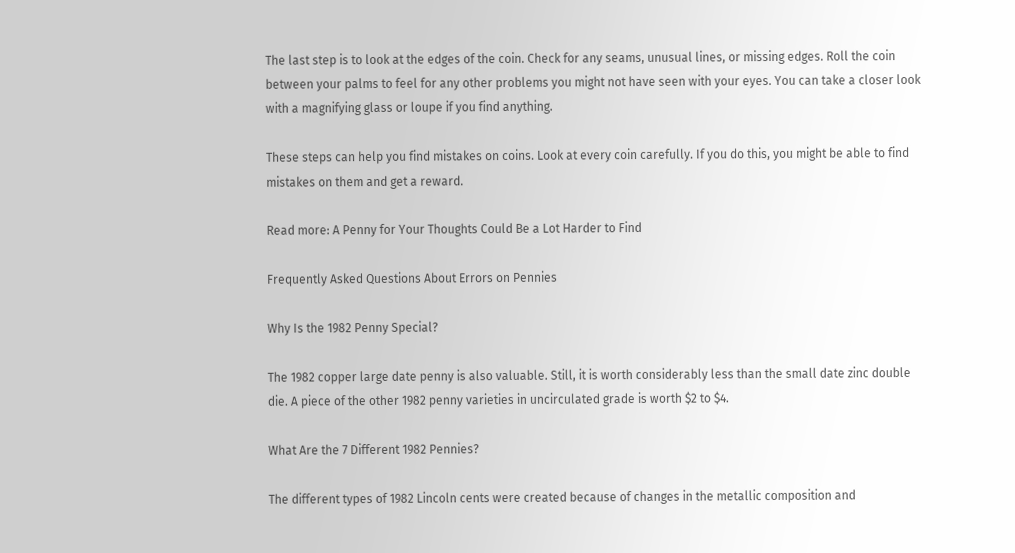The last step is to look at the edges of the coin. Check for any seams, unusual lines, or missing edges. Roll the coin between your palms to feel for any other problems you might not have seen with your eyes. You can take a closer look with a magnifying glass or loupe if you find anything.

These steps can help you find mistakes on coins. Look at every coin carefully. If you do this, you might be able to find mistakes on them and get a reward.

Read more: A Penny for Your Thoughts Could Be a Lot Harder to Find

Frequently Asked Questions About Errors on Pennies

Why Is the 1982 Penny Special?

The 1982 copper large date penny is also valuable. Still, it is worth considerably less than the small date zinc double die. A piece of the other 1982 penny varieties in uncirculated grade is worth $2 to $4.

What Are the 7 Different 1982 Pennies?

The different types of 1982 Lincoln cents were created because of changes in the metallic composition and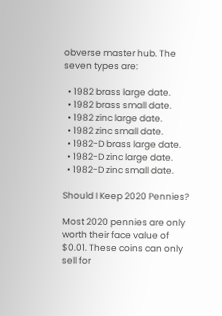obverse master hub. The seven types are:

  • 1982 brass large date.
  • 1982 brass small date.
  • 1982 zinc large date.
  • 1982 zinc small date.
  • 1982-D brass large date.
  • 1982-D zinc large date.
  • 1982-D zinc small date.

Should I Keep 2020 Pennies?

Most 2020 pennies are only worth their face value of $0.01. These coins can only sell for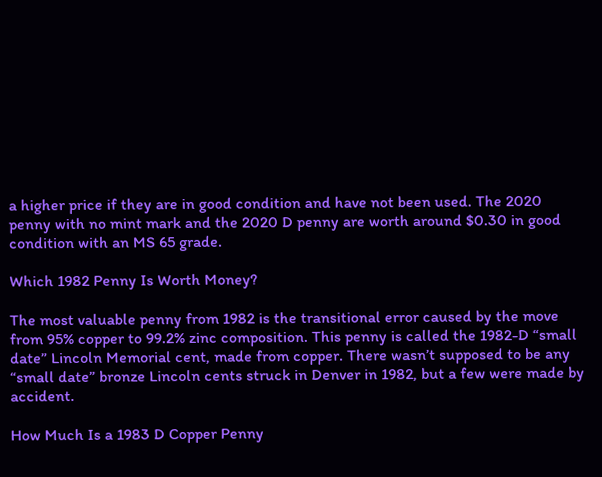a higher price if they are in good condition and have not been used. The 2020 penny with no mint mark and the 2020 D penny are worth around $0.30 in good condition with an MS 65 grade.

Which 1982 Penny Is Worth Money?

The most valuable penny from 1982 is the transitional error caused by the move from 95% copper to 99.2% zinc composition. This penny is called the 1982-D “small date” Lincoln Memorial cent, made from copper. There wasn’t supposed to be any “small date” bronze Lincoln cents struck in Denver in 1982, but a few were made by accident.

How Much Is a 1983 D Copper Penny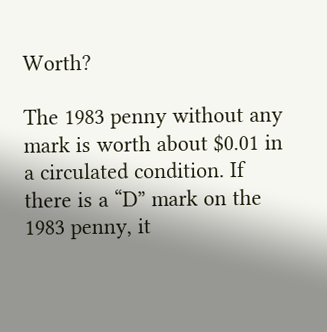Worth?

The 1983 penny without any mark is worth about $0.01 in a circulated condition. If there is a “D” mark on the 1983 penny, it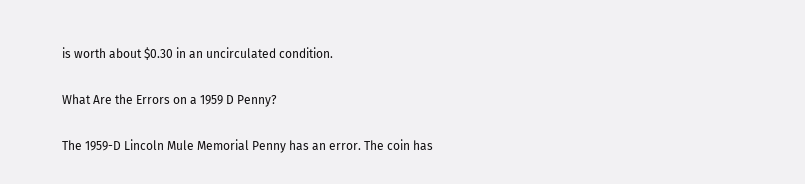is worth about $0.30 in an uncirculated condition.

What Are the Errors on a 1959 D Penny?

The 1959-D Lincoln Mule Memorial Penny has an error. The coin has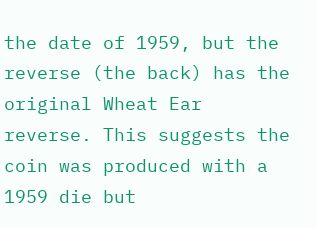the date of 1959, but the reverse (the back) has the original Wheat Ear reverse. This suggests the coin was produced with a 1959 die but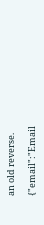an old reverse.

{"email":"Email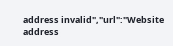address invalid","url":"Website address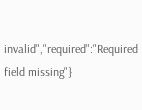invalid","required":"Required field missing"}